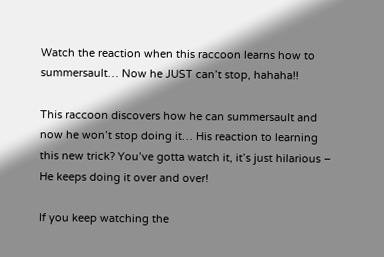Watch the reaction when this raccoon learns how to summersault… Now he JUST can’t stop, hahaha!!

This raccoon discovers how he can summersault and now he won’t stop doing it… His reaction to learning this new trick? You’ve gotta watch it, it’s just hilarious – He keeps doing it over and over!

If you keep watching the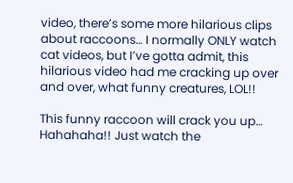video, there’s some more hilarious clips about raccoons… I normally ONLY watch cat videos, but I’ve gotta admit, this hilarious video had me cracking up over and over, what funny creatures, LOL!!

This funny raccoon will crack you up… Hahahaha!! Just watch the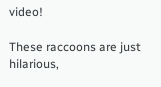video!

These raccoons are just hilarious,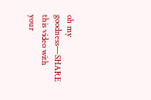oh my goodness—SHARE this video with your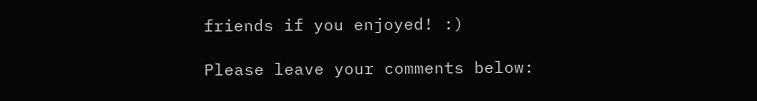friends if you enjoyed! :)

Please leave your comments below: